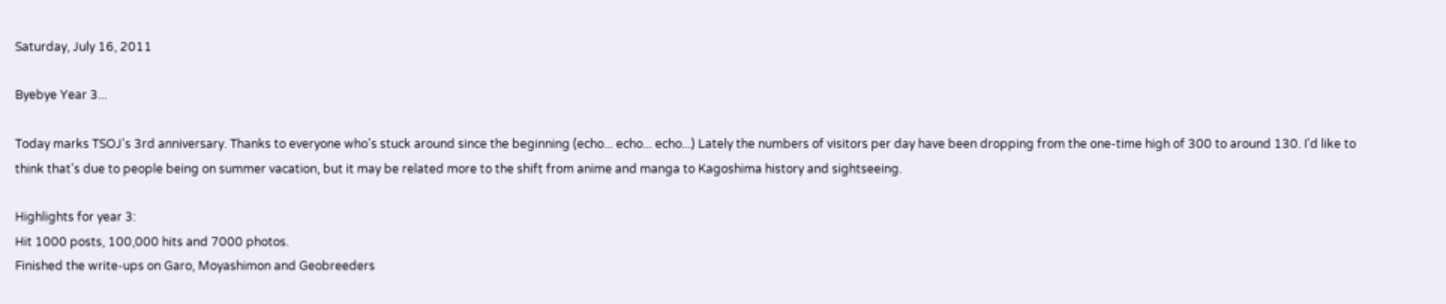Saturday, July 16, 2011

Byebye Year 3...

Today marks TSOJ's 3rd anniversary. Thanks to everyone who's stuck around since the beginning (echo... echo... echo...) Lately the numbers of visitors per day have been dropping from the one-time high of 300 to around 130. I'd like to think that's due to people being on summer vacation, but it may be related more to the shift from anime and manga to Kagoshima history and sightseeing.

Highlights for year 3:
Hit 1000 posts, 100,000 hits and 7000 photos.
Finished the write-ups on Garo, Moyashimon and Geobreeders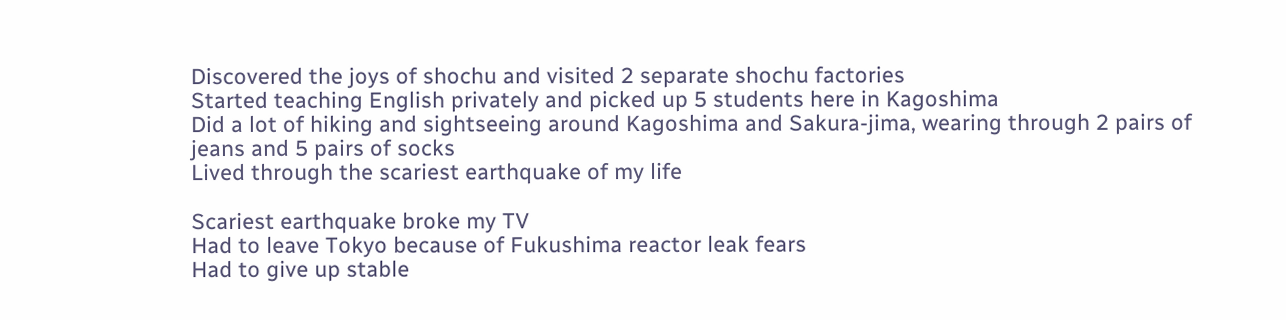Discovered the joys of shochu and visited 2 separate shochu factories
Started teaching English privately and picked up 5 students here in Kagoshima
Did a lot of hiking and sightseeing around Kagoshima and Sakura-jima, wearing through 2 pairs of jeans and 5 pairs of socks
Lived through the scariest earthquake of my life

Scariest earthquake broke my TV
Had to leave Tokyo because of Fukushima reactor leak fears
Had to give up stable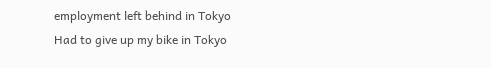employment left behind in Tokyo
Had to give up my bike in Tokyo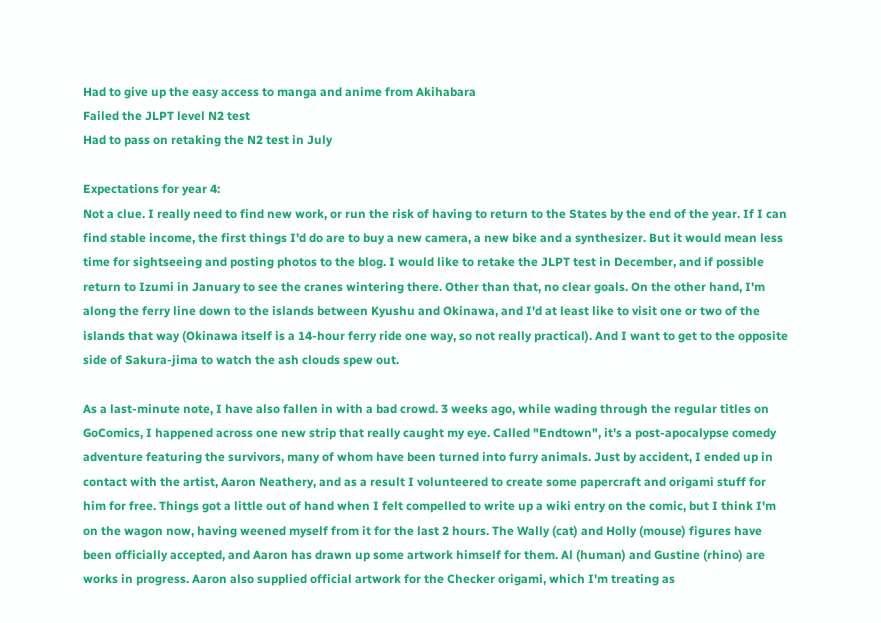Had to give up the easy access to manga and anime from Akihabara
Failed the JLPT level N2 test
Had to pass on retaking the N2 test in July

Expectations for year 4:
Not a clue. I really need to find new work, or run the risk of having to return to the States by the end of the year. If I can find stable income, the first things I'd do are to buy a new camera, a new bike and a synthesizer. But it would mean less time for sightseeing and posting photos to the blog. I would like to retake the JLPT test in December, and if possible return to Izumi in January to see the cranes wintering there. Other than that, no clear goals. On the other hand, I'm along the ferry line down to the islands between Kyushu and Okinawa, and I'd at least like to visit one or two of the islands that way (Okinawa itself is a 14-hour ferry ride one way, so not really practical). And I want to get to the opposite side of Sakura-jima to watch the ash clouds spew out.

As a last-minute note, I have also fallen in with a bad crowd. 3 weeks ago, while wading through the regular titles on GoComics, I happened across one new strip that really caught my eye. Called "Endtown", it's a post-apocalypse comedy adventure featuring the survivors, many of whom have been turned into furry animals. Just by accident, I ended up in contact with the artist, Aaron Neathery, and as a result I volunteered to create some papercraft and origami stuff for him for free. Things got a little out of hand when I felt compelled to write up a wiki entry on the comic, but I think I'm on the wagon now, having weened myself from it for the last 2 hours. The Wally (cat) and Holly (mouse) figures have been officially accepted, and Aaron has drawn up some artwork himself for them. Al (human) and Gustine (rhino) are works in progress. Aaron also supplied official artwork for the Checker origami, which I'm treating as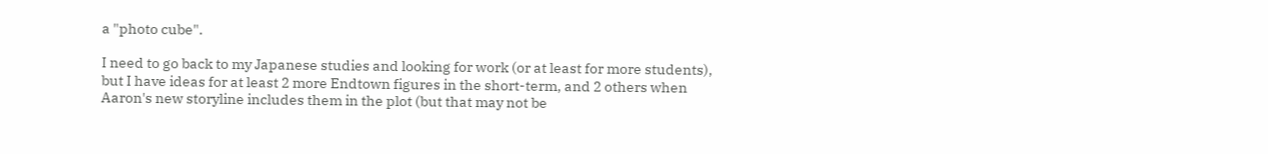a "photo cube".

I need to go back to my Japanese studies and looking for work (or at least for more students), but I have ideas for at least 2 more Endtown figures in the short-term, and 2 others when Aaron's new storyline includes them in the plot (but that may not be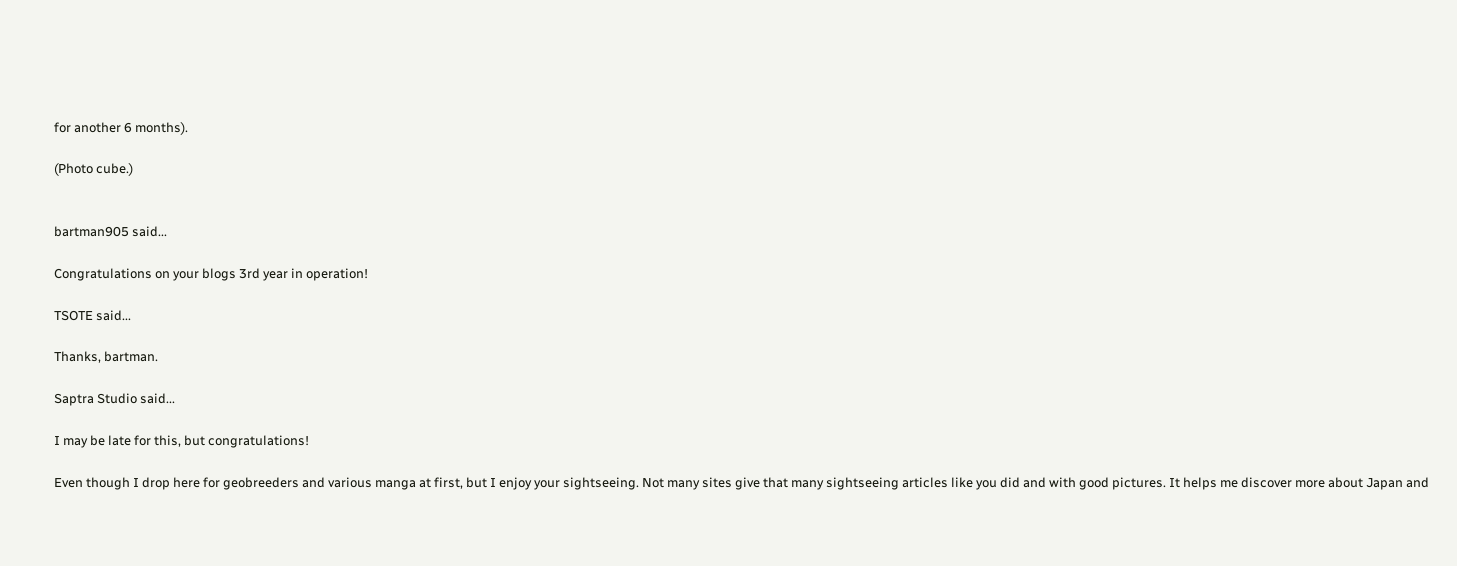for another 6 months).

(Photo cube.)


bartman905 said...

Congratulations on your blogs 3rd year in operation!

TSOTE said...

Thanks, bartman.

Saptra Studio said...

I may be late for this, but congratulations!

Even though I drop here for geobreeders and various manga at first, but I enjoy your sightseeing. Not many sites give that many sightseeing articles like you did and with good pictures. It helps me discover more about Japan and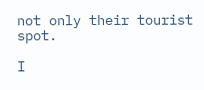not only their tourist spot.

I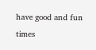have good and fun times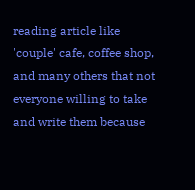reading article like 'couple' cafe, coffee shop, and many others that not everyone willing to take and write them because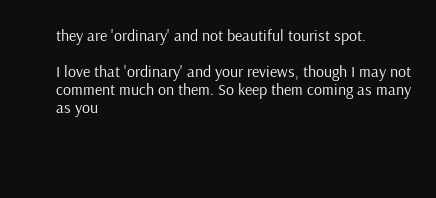they are 'ordinary' and not beautiful tourist spot.

I love that 'ordinary' and your reviews, though I may not comment much on them. So keep them coming as many as you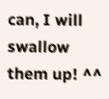can, I will swallow them up! ^^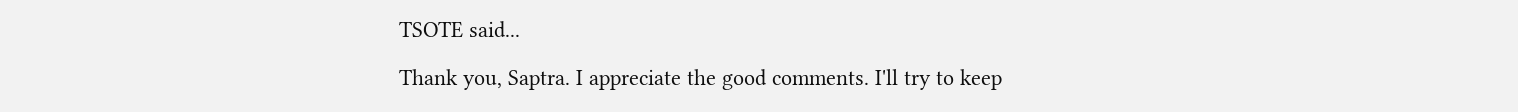TSOTE said...

Thank you, Saptra. I appreciate the good comments. I'll try to keep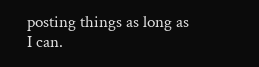posting things as long as I can.